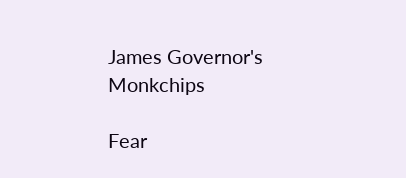James Governor's Monkchips

Fear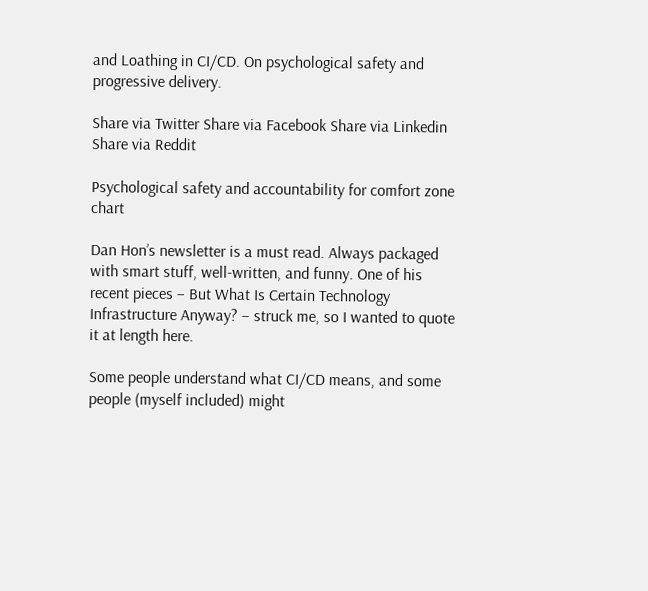and Loathing in CI/CD. On psychological safety and progressive delivery.

Share via Twitter Share via Facebook Share via Linkedin Share via Reddit

Psychological safety and accountability for comfort zone chart

Dan Hon’s newsletter is a must read. Always packaged with smart stuff, well-written, and funny. One of his recent pieces – But What Is Certain Technology Infrastructure Anyway? – struck me, so I wanted to quote it at length here.

Some people understand what CI/CD means, and some people (myself included) might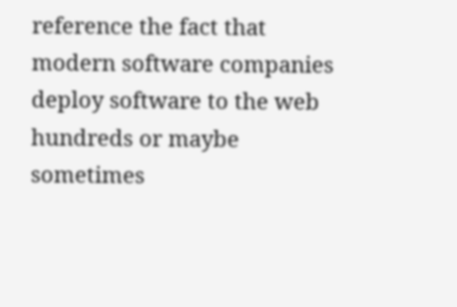reference the fact that modern software companies deploy software to the web hundreds or maybe sometimes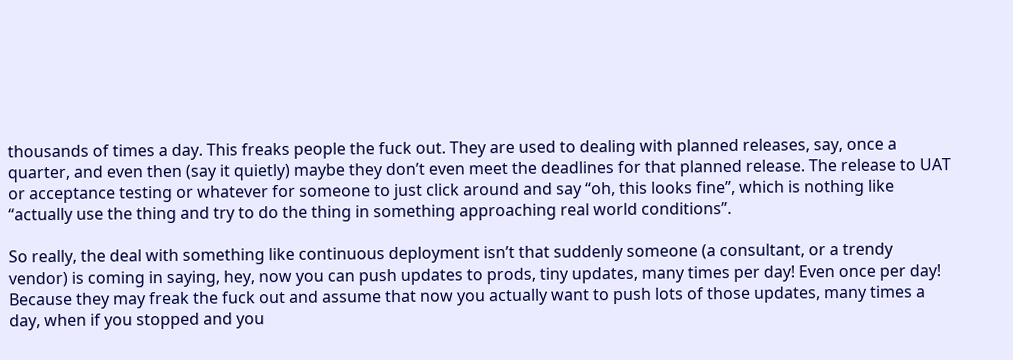thousands of times a day. This freaks people the fuck out. They are used to dealing with planned releases, say, once a quarter, and even then (say it quietly) maybe they don’t even meet the deadlines for that planned release. The release to UAT or acceptance testing or whatever for someone to just click around and say “oh, this looks fine”, which is nothing like “actually use the thing and try to do the thing in something approaching real world conditions”.

So really, the deal with something like continuous deployment isn’t that suddenly someone (a consultant, or a trendy vendor) is coming in saying, hey, now you can push updates to prods, tiny updates, many times per day! Even once per day! Because they may freak the fuck out and assume that now you actually want to push lots of those updates, many times a day, when if you stopped and you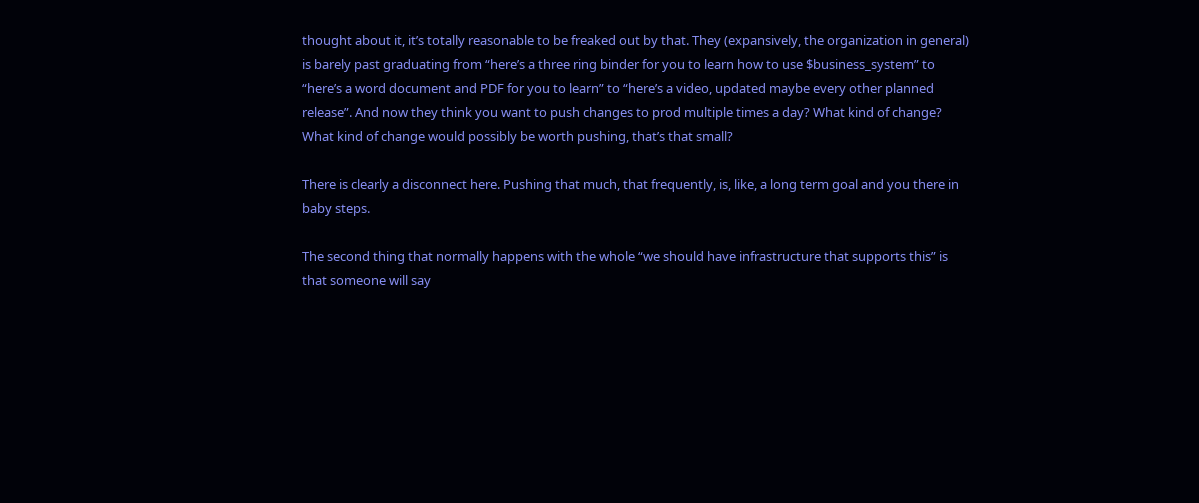thought about it, it’s totally reasonable to be freaked out by that. They (expansively, the organization in general) is barely past graduating from “here’s a three ring binder for you to learn how to use $business_system” to “here’s a word document and PDF for you to learn” to “here’s a video, updated maybe every other planned release”. And now they think you want to push changes to prod multiple times a day? What kind of change? What kind of change would possibly be worth pushing, that’s that small?

There is clearly a disconnect here. Pushing that much, that frequently, is, like, a long term goal and you there in baby steps.

The second thing that normally happens with the whole “we should have infrastructure that supports this” is that someone will say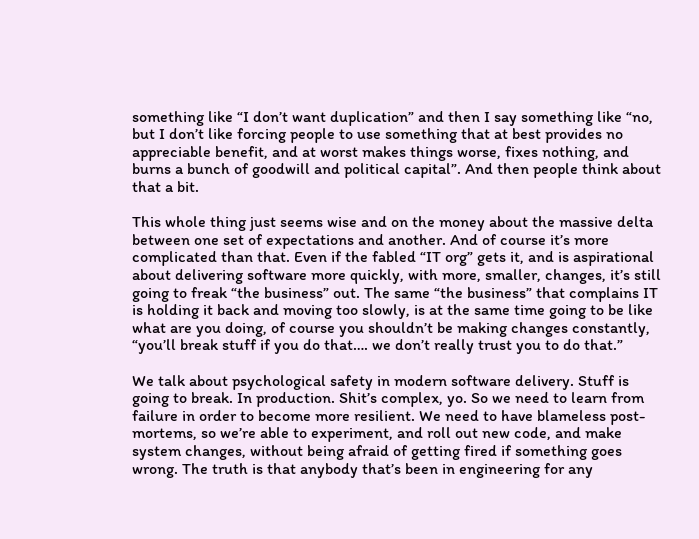something like “I don’t want duplication” and then I say something like “no, but I don’t like forcing people to use something that at best provides no appreciable benefit, and at worst makes things worse, fixes nothing, and burns a bunch of goodwill and political capital”. And then people think about that a bit.

This whole thing just seems wise and on the money about the massive delta between one set of expectations and another. And of course it’s more complicated than that. Even if the fabled “IT org” gets it, and is aspirational about delivering software more quickly, with more, smaller, changes, it’s still going to freak “the business” out. The same “the business” that complains IT is holding it back and moving too slowly, is at the same time going to be like what are you doing, of course you shouldn’t be making changes constantly, “you’ll break stuff if you do that…. we don’t really trust you to do that.”

We talk about psychological safety in modern software delivery. Stuff is going to break. In production. Shit’s complex, yo. So we need to learn from failure in order to become more resilient. We need to have blameless post-mortems, so we’re able to experiment, and roll out new code, and make system changes, without being afraid of getting fired if something goes wrong. The truth is that anybody that’s been in engineering for any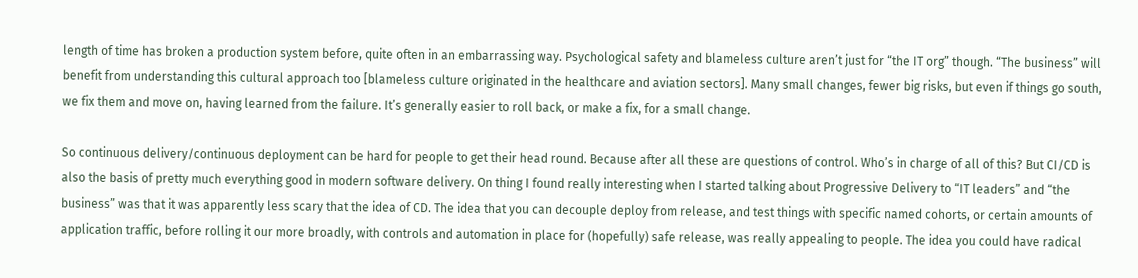length of time has broken a production system before, quite often in an embarrassing way. Psychological safety and blameless culture aren’t just for “the IT org” though. “The business” will benefit from understanding this cultural approach too [blameless culture originated in the healthcare and aviation sectors]. Many small changes, fewer big risks, but even if things go south, we fix them and move on, having learned from the failure. It’s generally easier to roll back, or make a fix, for a small change.

So continuous delivery/continuous deployment can be hard for people to get their head round. Because after all these are questions of control. Who’s in charge of all of this? But CI/CD is also the basis of pretty much everything good in modern software delivery. On thing I found really interesting when I started talking about Progressive Delivery to “IT leaders” and “the business” was that it was apparently less scary that the idea of CD. The idea that you can decouple deploy from release, and test things with specific named cohorts, or certain amounts of application traffic, before rolling it our more broadly, with controls and automation in place for (hopefully) safe release, was really appealing to people. The idea you could have radical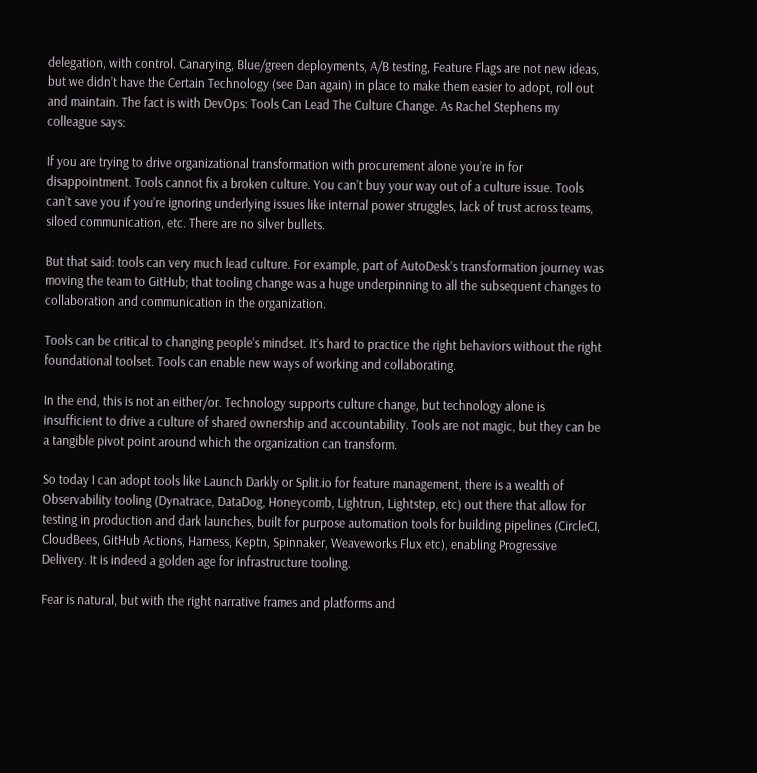delegation, with control. Canarying, Blue/green deployments, A/B testing, Feature Flags are not new ideas, but we didn’t have the Certain Technology (see Dan again) in place to make them easier to adopt, roll out and maintain. The fact is with DevOps: Tools Can Lead The Culture Change. As Rachel Stephens my colleague says:

If you are trying to drive organizational transformation with procurement alone you’re in for disappointment. Tools cannot fix a broken culture. You can’t buy your way out of a culture issue. Tools can’t save you if you’re ignoring underlying issues like internal power struggles, lack of trust across teams, siloed communication, etc. There are no silver bullets.

But that said: tools can very much lead culture. For example, part of AutoDesk’s transformation journey was moving the team to GitHub; that tooling change was a huge underpinning to all the subsequent changes to collaboration and communication in the organization.

Tools can be critical to changing people’s mindset. It’s hard to practice the right behaviors without the right foundational toolset. Tools can enable new ways of working and collaborating.

In the end, this is not an either/or. Technology supports culture change, but technology alone is insufficient to drive a culture of shared ownership and accountability. Tools are not magic, but they can be a tangible pivot point around which the organization can transform.

So today I can adopt tools like Launch Darkly or Split.io for feature management, there is a wealth of Observability tooling (Dynatrace, DataDog, Honeycomb, Lightrun, Lightstep, etc) out there that allow for testing in production and dark launches, built for purpose automation tools for building pipelines (CircleCI, CloudBees, GitHub Actions, Harness, Keptn, Spinnaker, Weaveworks Flux etc), enabling Progressive Delivery. It is indeed a golden age for infrastructure tooling.

Fear is natural, but with the right narrative frames and platforms and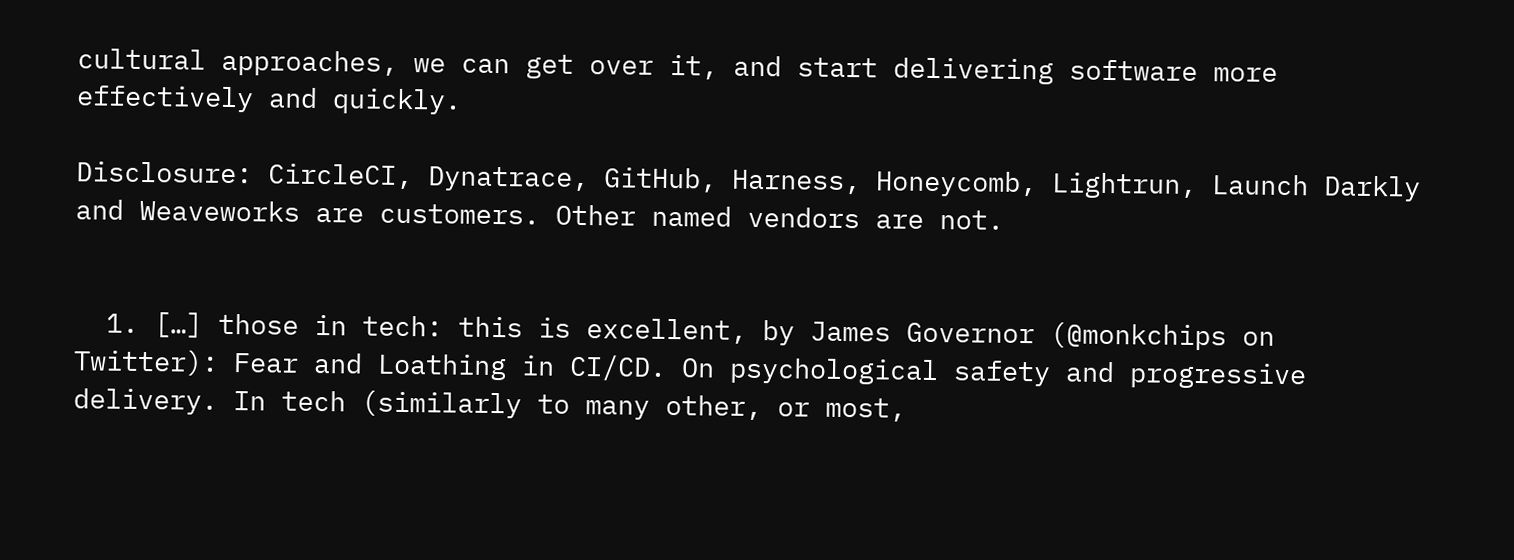cultural approaches, we can get over it, and start delivering software more effectively and quickly.

Disclosure: CircleCI, Dynatrace, GitHub, Harness, Honeycomb, Lightrun, Launch Darkly and Weaveworks are customers. Other named vendors are not.


  1. […] those in tech: this is excellent, by James Governor (@monkchips on Twitter): Fear and Loathing in CI/CD. On psychological safety and progressive delivery. In tech (similarly to many other, or most,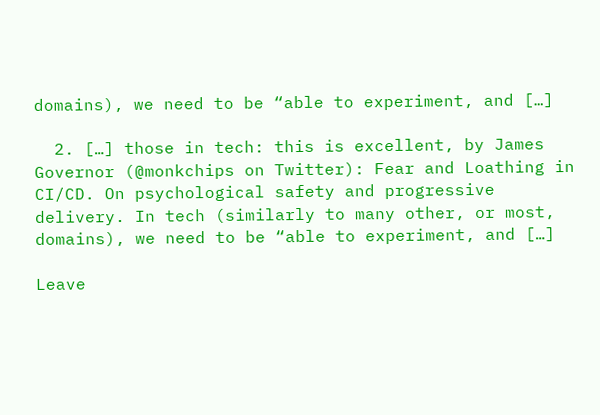domains), we need to be “able to experiment, and […]

  2. […] those in tech: this is excellent, by James Governor (@monkchips on Twitter): Fear and Loathing in CI/CD. On psychological safety and progressive delivery. In tech (similarly to many other, or most, domains), we need to be “able to experiment, and […]

Leave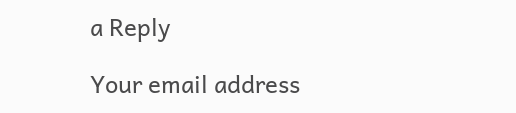a Reply

Your email address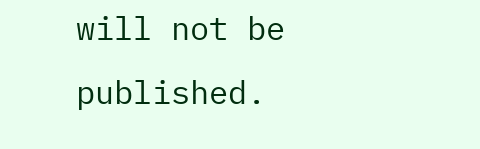will not be published.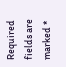Required fields are marked *